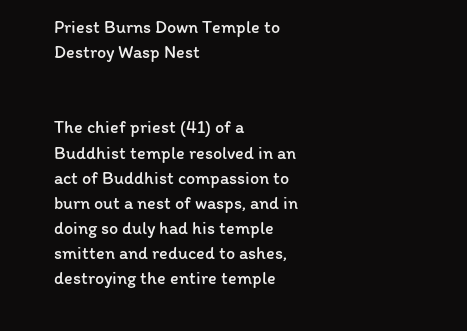Priest Burns Down Temple to Destroy Wasp Nest


The chief priest (41) of a Buddhist temple resolved in an act of Buddhist compassion to burn out a nest of wasps, and in doing so duly had his temple smitten and reduced to ashes, destroying the entire temple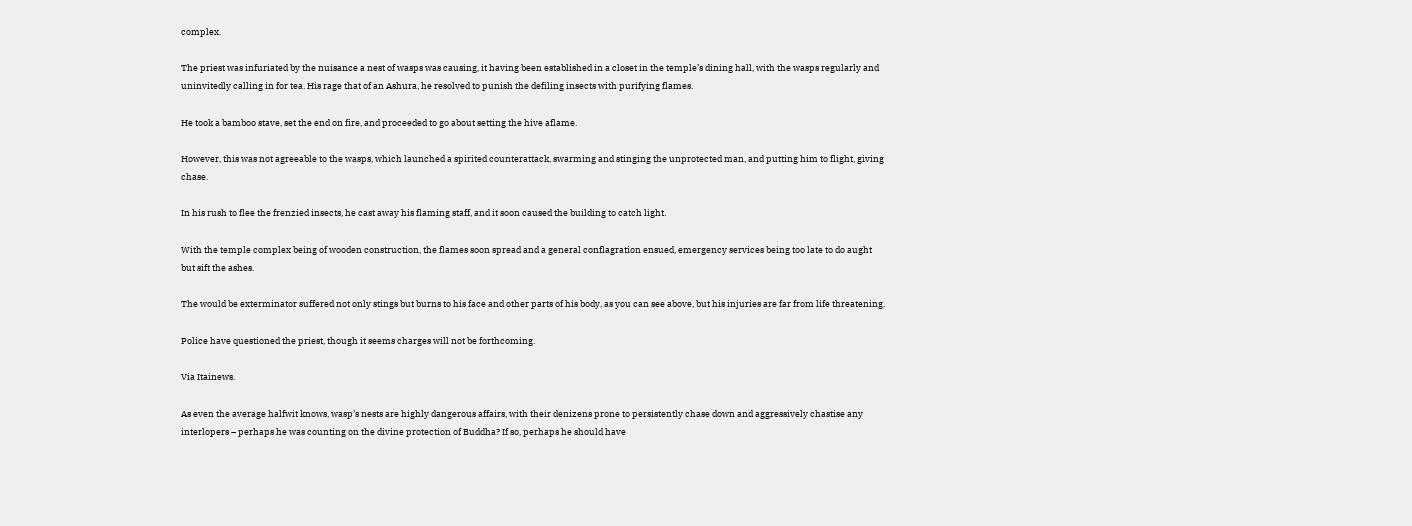complex.

The priest was infuriated by the nuisance a nest of wasps was causing, it having been established in a closet in the temple’s dining hall, with the wasps regularly and uninvitedly calling in for tea. His rage that of an Ashura, he resolved to punish the defiling insects with purifying flames.

He took a bamboo stave, set the end on fire, and proceeded to go about setting the hive aflame.

However, this was not agreeable to the wasps, which launched a spirited counterattack, swarming and stinging the unprotected man, and putting him to flight, giving chase.

In his rush to flee the frenzied insects, he cast away his flaming staff, and it soon caused the building to catch light.

With the temple complex being of wooden construction, the flames soon spread and a general conflagration ensued, emergency services being too late to do aught but sift the ashes.

The would be exterminator suffered not only stings but burns to his face and other parts of his body, as you can see above, but his injuries are far from life threatening.

Police have questioned the priest, though it seems charges will not be forthcoming.

Via Itainews.

As even the average halfwit knows, wasp’s nests are highly dangerous affairs, with their denizens prone to persistently chase down and aggressively chastise any interlopers – perhaps he was counting on the divine protection of Buddha? If so, perhaps he should have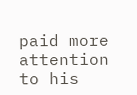paid more attention to his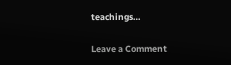teachings…

Leave a Comment